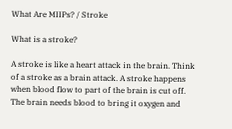What Are MIIPs? / Stroke

What is a stroke?

A stroke is like a heart attack in the brain. Think of a stroke as a brain attack. A stroke happens when blood flow to part of the brain is cut off. The brain needs blood to bring it oxygen and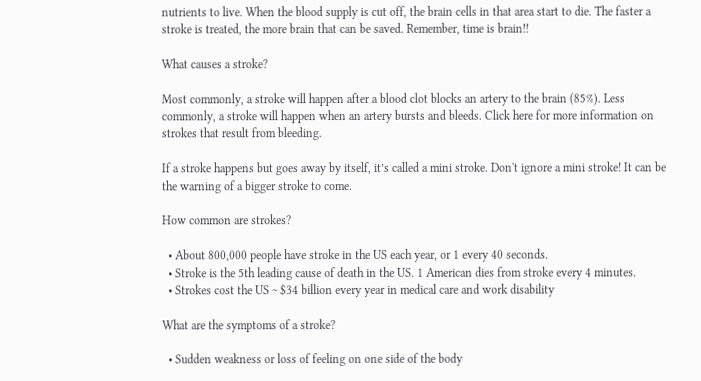nutrients to live. When the blood supply is cut off, the brain cells in that area start to die. The faster a stroke is treated, the more brain that can be saved. Remember, time is brain!!

What causes a stroke?

Most commonly, a stroke will happen after a blood clot blocks an artery to the brain (85%). Less commonly, a stroke will happen when an artery bursts and bleeds. Click here for more information on strokes that result from bleeding.

If a stroke happens but goes away by itself, it’s called a mini stroke. Don't ignore a mini stroke! It can be the warning of a bigger stroke to come.

How common are strokes?

  • About 800,000 people have stroke in the US each year, or 1 every 40 seconds.
  • Stroke is the 5th leading cause of death in the US. 1 American dies from stroke every 4 minutes.
  • Strokes cost the US ~ $34 billion every year in medical care and work disability

What are the symptoms of a stroke?

  • Sudden weakness or loss of feeling on one side of the body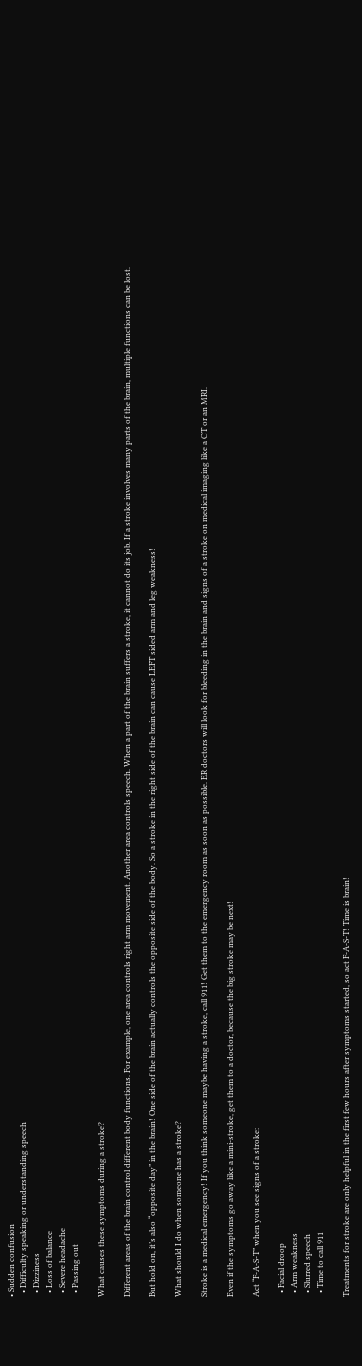• Sudden confusion
  • Difficulty speaking or understanding speech
  • Dizziness
  • Loss of balance
  • Severe headache
  • Passing out

What causes these symptoms during a stroke?

Different areas of the brain control different body functions. For example, one area controls right arm movement. Another area controls speech. When a part of the brain suffers a stroke, it cannot do its job. If a stroke involves many parts of the brain, multiple functions can be lost.

But hold on, it’s also “opposite day” in the brain! One side of the brain actually controls the opposite side of the body. So a stroke in the right side of the brain can cause LEFT sided arm and leg weakness!

What should I do when someone has a stroke?

Stroke is a medical emergency! If you think someone maybe having a stroke, call 911! Get them to the emergency room as soon as possible. ER doctors will look for bleeding in the brain and signs of a stroke on medical imaging like a CT or an MRI.

Even if the symptoms go away like a mini-stroke, get them to a doctor, because the big stroke may be next!

Act “F-A-S-T” when you see signs of a stroke:

  • Facial droop
  • Arm weakness
  • Slurred speech
  • Time to call 911

Treatments for stroke are only helpful in the first few hours after symptoms started, so act F-A-S-T! Time is brain!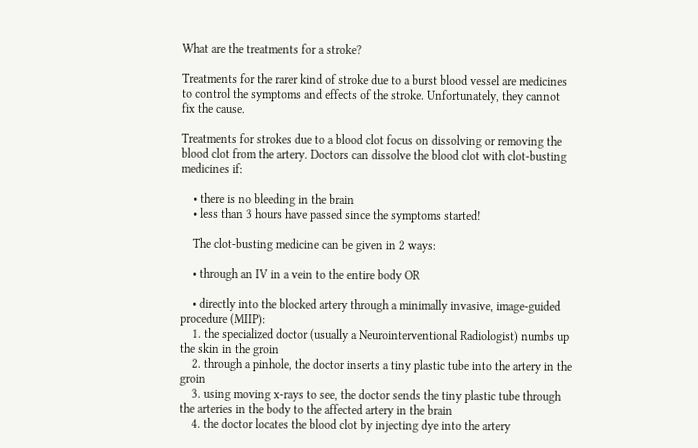What are the treatments for a stroke?

Treatments for the rarer kind of stroke due to a burst blood vessel are medicines to control the symptoms and effects of the stroke. Unfortunately, they cannot fix the cause.

Treatments for strokes due to a blood clot focus on dissolving or removing the blood clot from the artery. Doctors can dissolve the blood clot with clot-busting medicines if:

    • there is no bleeding in the brain
    • less than 3 hours have passed since the symptoms started!

    The clot-busting medicine can be given in 2 ways:

    • through an IV in a vein to the entire body OR

    • directly into the blocked artery through a minimally invasive, image-guided procedure (MIIP):
    1. the specialized doctor (usually a Neurointerventional Radiologist) numbs up the skin in the groin
    2. through a pinhole, the doctor inserts a tiny plastic tube into the artery in the groin
    3. using moving x-rays to see, the doctor sends the tiny plastic tube through the arteries in the body to the affected artery in the brain
    4. the doctor locates the blood clot by injecting dye into the artery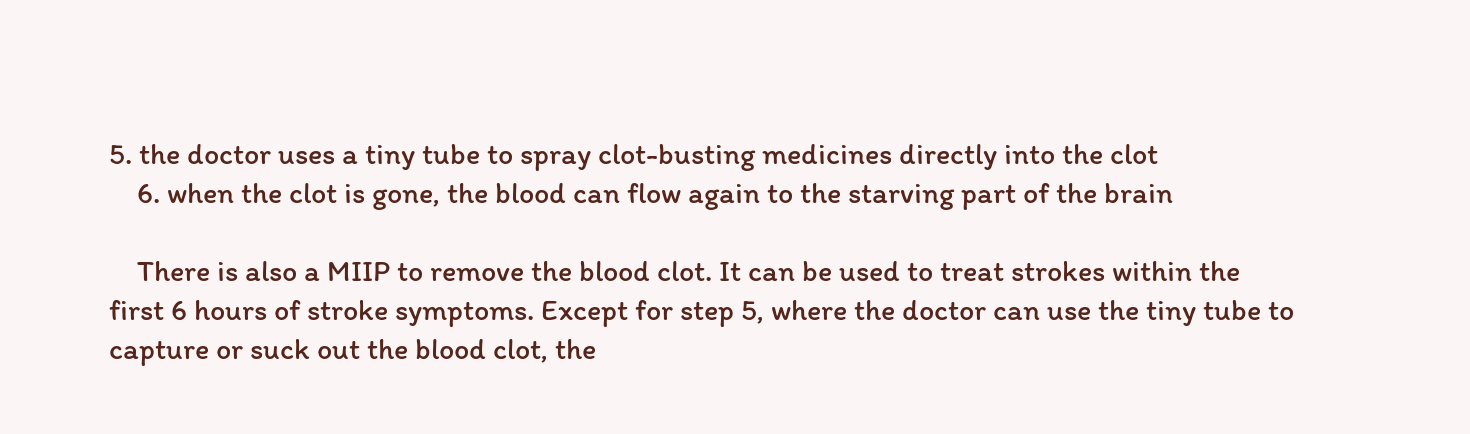5. the doctor uses a tiny tube to spray clot-busting medicines directly into the clot
    6. when the clot is gone, the blood can flow again to the starving part of the brain

    There is also a MIIP to remove the blood clot. It can be used to treat strokes within the first 6 hours of stroke symptoms. Except for step 5, where the doctor can use the tiny tube to capture or suck out the blood clot, the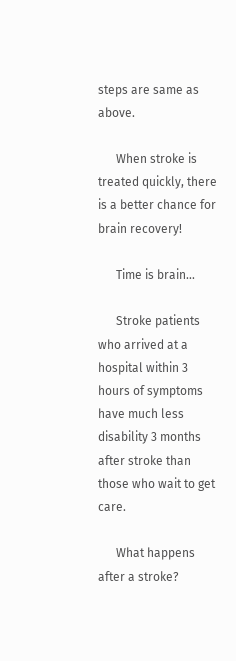steps are same as above.

      When stroke is treated quickly, there is a better chance for brain recovery!

      Time is brain...

      Stroke patients who arrived at a hospital within 3 hours of symptoms have much less disability 3 months after stroke than those who wait to get care.

      What happens after a stroke?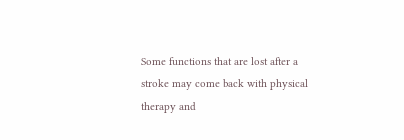Some functions that are lost after a stroke may come back with physical therapy and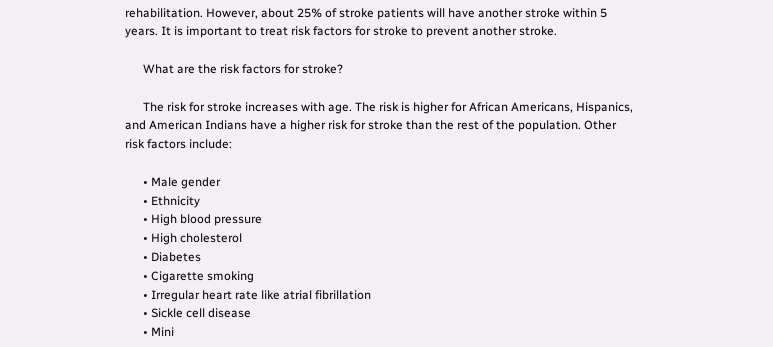rehabilitation. However, about 25% of stroke patients will have another stroke within 5 years. It is important to treat risk factors for stroke to prevent another stroke.

      What are the risk factors for stroke?

      The risk for stroke increases with age. The risk is higher for African Americans, Hispanics, and American Indians have a higher risk for stroke than the rest of the population. Other risk factors include:

      • Male gender
      • Ethnicity
      • High blood pressure
      • High cholesterol
      • Diabetes
      • Cigarette smoking
      • Irregular heart rate like atrial fibrillation
      • Sickle cell disease
      • Mini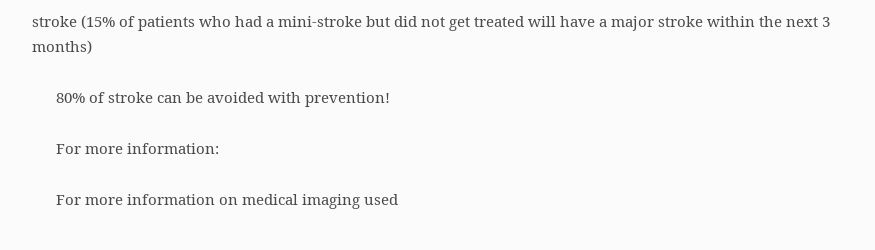stroke (15% of patients who had a mini-stroke but did not get treated will have a major stroke within the next 3 months)

      80% of stroke can be avoided with prevention!

      For more information:

      For more information on medical imaging used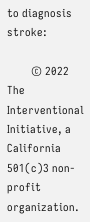to diagnosis stroke:

        © 2022 The Interventional Initiative, a California 501(c)3 non-profit organization.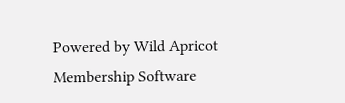Powered by Wild Apricot Membership Software